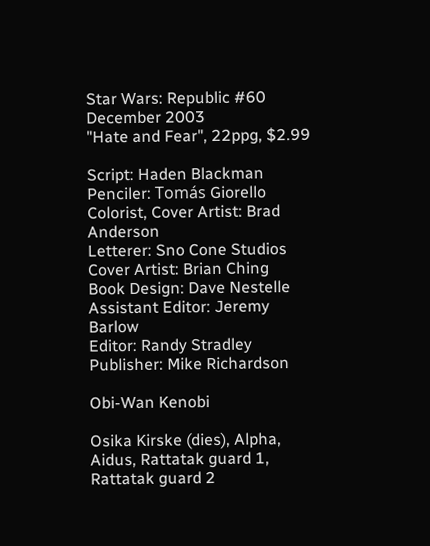Star Wars: Republic #60
December 2003
"Hate and Fear", 22ppg, $2.99

Script: Haden Blackman
Penciler: Tomás Giorello
Colorist, Cover Artist: Brad Anderson
Letterer: Sno Cone Studios
Cover Artist: Brian Ching
Book Design: Dave Nestelle
Assistant Editor: Jeremy Barlow
Editor: Randy Stradley
Publisher: Mike Richardson

Obi-Wan Kenobi

Osika Kirske (dies), Alpha, Aidus, Rattatak guard 1, Rattatak guard 2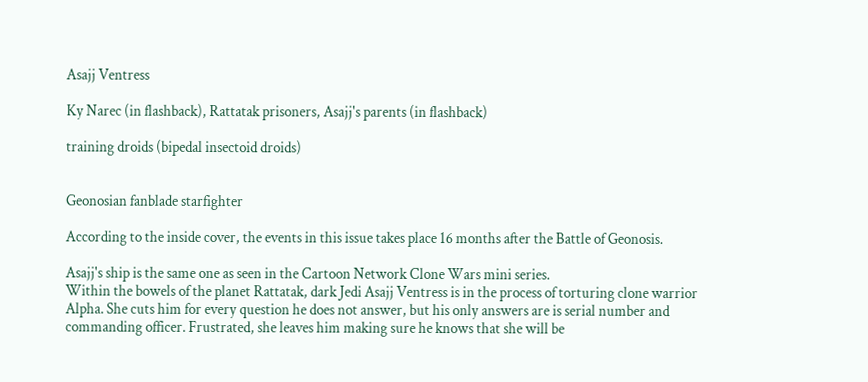Asajj Ventress

Ky Narec (in flashback), Rattatak prisoners, Asajj's parents (in flashback)

training droids (bipedal insectoid droids)


Geonosian fanblade starfighter

According to the inside cover, the events in this issue takes place 16 months after the Battle of Geonosis.

Asajj's ship is the same one as seen in the Cartoon Network Clone Wars mini series.
Within the bowels of the planet Rattatak, dark Jedi Asajj Ventress is in the process of torturing clone warrior Alpha. She cuts him for every question he does not answer, but his only answers are is serial number and commanding officer. Frustrated, she leaves him making sure he knows that she will be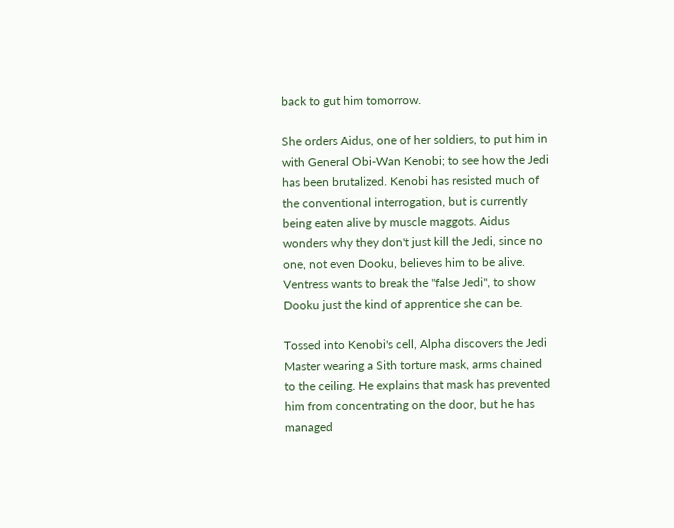back to gut him tomorrow.

She orders Aidus, one of her soldiers, to put him in with General Obi-Wan Kenobi; to see how the Jedi has been brutalized. Kenobi has resisted much of the conventional interrogation, but is currently being eaten alive by muscle maggots. Aidus wonders why they don't just kill the Jedi, since no one, not even Dooku, believes him to be alive. Ventress wants to break the "false Jedi", to show Dooku just the kind of apprentice she can be.

Tossed into Kenobi's cell, Alpha discovers the Jedi Master wearing a Sith torture mask, arms chained to the ceiling. He explains that mask has prevented him from concentrating on the door, but he has managed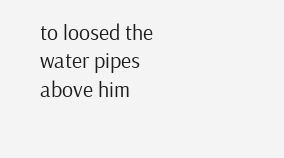to loosed the water pipes above him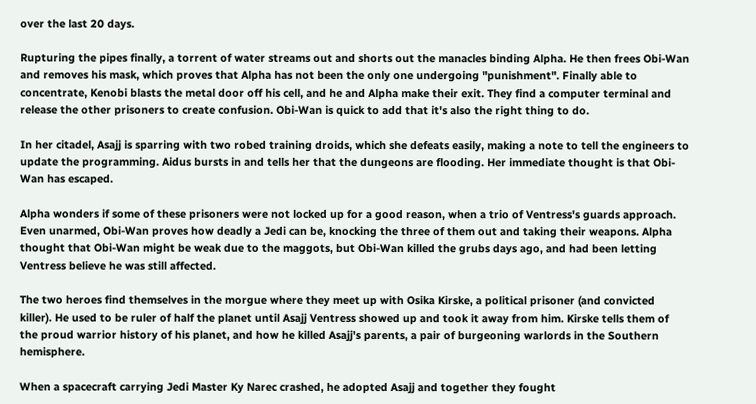over the last 20 days.

Rupturing the pipes finally, a torrent of water streams out and shorts out the manacles binding Alpha. He then frees Obi-Wan and removes his mask, which proves that Alpha has not been the only one undergoing "punishment". Finally able to concentrate, Kenobi blasts the metal door off his cell, and he and Alpha make their exit. They find a computer terminal and release the other prisoners to create confusion. Obi-Wan is quick to add that it's also the right thing to do.

In her citadel, Asajj is sparring with two robed training droids, which she defeats easily, making a note to tell the engineers to update the programming. Aidus bursts in and tells her that the dungeons are flooding. Her immediate thought is that Obi-Wan has escaped.

Alpha wonders if some of these prisoners were not locked up for a good reason, when a trio of Ventress's guards approach. Even unarmed, Obi-Wan proves how deadly a Jedi can be, knocking the three of them out and taking their weapons. Alpha thought that Obi-Wan might be weak due to the maggots, but Obi-Wan killed the grubs days ago, and had been letting Ventress believe he was still affected.

The two heroes find themselves in the morgue where they meet up with Osika Kirske, a political prisoner (and convicted killer). He used to be ruler of half the planet until Asajj Ventress showed up and took it away from him. Kirske tells them of the proud warrior history of his planet, and how he killed Asajj's parents, a pair of burgeoning warlords in the Southern hemisphere.

When a spacecraft carrying Jedi Master Ky Narec crashed, he adopted Asajj and together they fought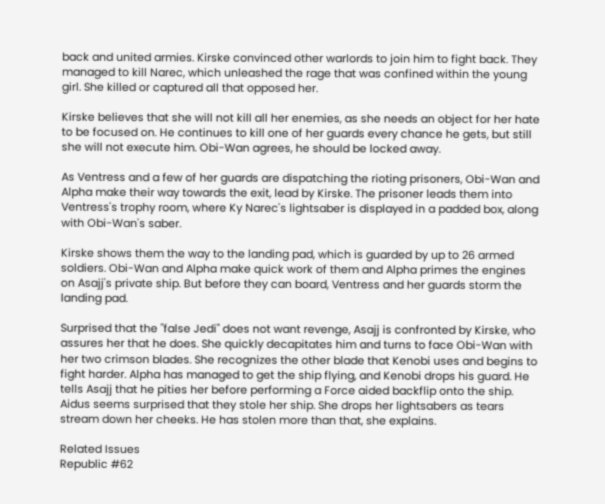back and united armies. Kirske convinced other warlords to join him to fight back. They managed to kill Narec, which unleashed the rage that was confined within the young girl. She killed or captured all that opposed her.

Kirske believes that she will not kill all her enemies, as she needs an object for her hate to be focused on. He continues to kill one of her guards every chance he gets, but still she will not execute him. Obi-Wan agrees, he should be locked away.

As Ventress and a few of her guards are dispatching the rioting prisoners, Obi-Wan and Alpha make their way towards the exit, lead by Kirske. The prisoner leads them into Ventress's trophy room, where Ky Narec's lightsaber is displayed in a padded box, along with Obi-Wan's saber.

Kirske shows them the way to the landing pad, which is guarded by up to 26 armed soldiers. Obi-Wan and Alpha make quick work of them and Alpha primes the engines on Asajj's private ship. But before they can board, Ventress and her guards storm the landing pad.

Surprised that the "false Jedi" does not want revenge, Asajj is confronted by Kirske, who assures her that he does. She quickly decapitates him and turns to face Obi-Wan with her two crimson blades. She recognizes the other blade that Kenobi uses and begins to fight harder. Alpha has managed to get the ship flying, and Kenobi drops his guard. He tells Asajj that he pities her before performing a Force aided backflip onto the ship. Aidus seems surprised that they stole her ship. She drops her lightsabers as tears stream down her cheeks. He has stolen more than that, she explains.

Related Issues
Republic #62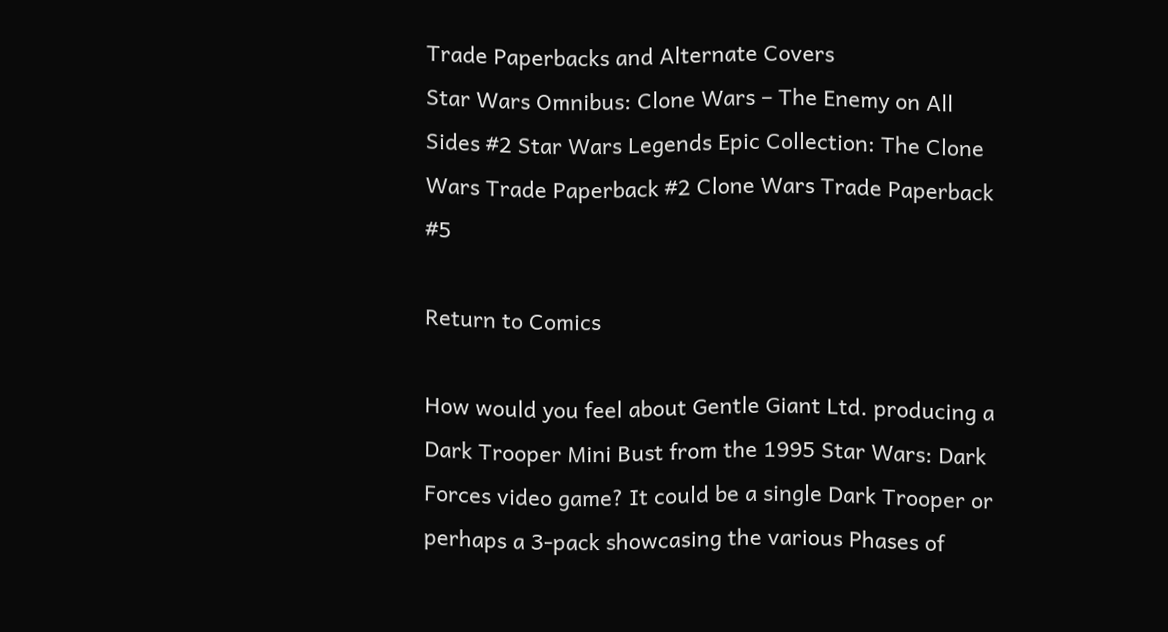Trade Paperbacks and Alternate Covers
Star Wars Omnibus: Clone Wars – The Enemy on All Sides #2 Star Wars Legends Epic Collection: The Clone Wars Trade Paperback #2 Clone Wars Trade Paperback #5

Return to Comics

How would you feel about Gentle Giant Ltd. producing a Dark Trooper Mini Bust from the 1995 Star Wars: Dark Forces video game? It could be a single Dark Trooper or perhaps a 3-pack showcasing the various Phases of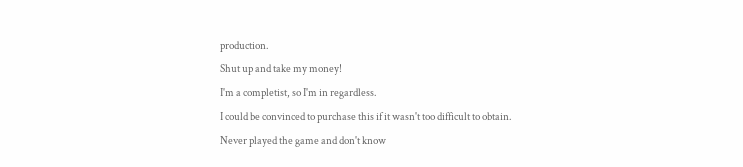production.
Shut up and take my money!
I'm a completist, so I'm in regardless.
I could be convinced to purchase this if it wasn't too difficult to obtain.
Never played the game and don't know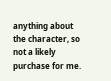anything about the character, so not a likely purchase for me.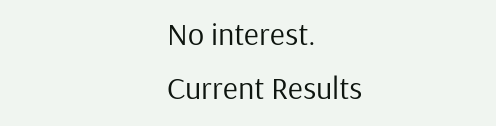No interest.
Current Results